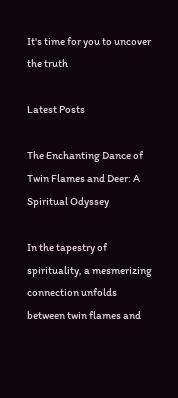It's time for you to uncover the truth

Latest Posts

The Enchanting Dance of Twin Flames and Deer: A Spiritual Odyssey

In the tapestry of spirituality, a mesmerizing connection unfolds between twin flames and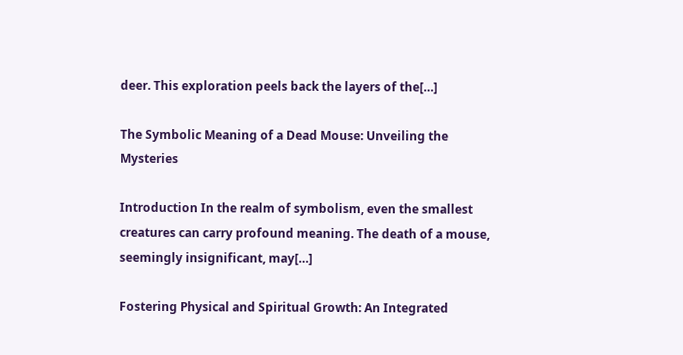deer. This exploration peels back the layers of the[…]

The Symbolic Meaning of a Dead Mouse: Unveiling the Mysteries

Introduction In the realm of symbolism, even the smallest creatures can carry profound meaning. The death of a mouse, seemingly insignificant, may[…]

Fostering Physical and Spiritual Growth: An Integrated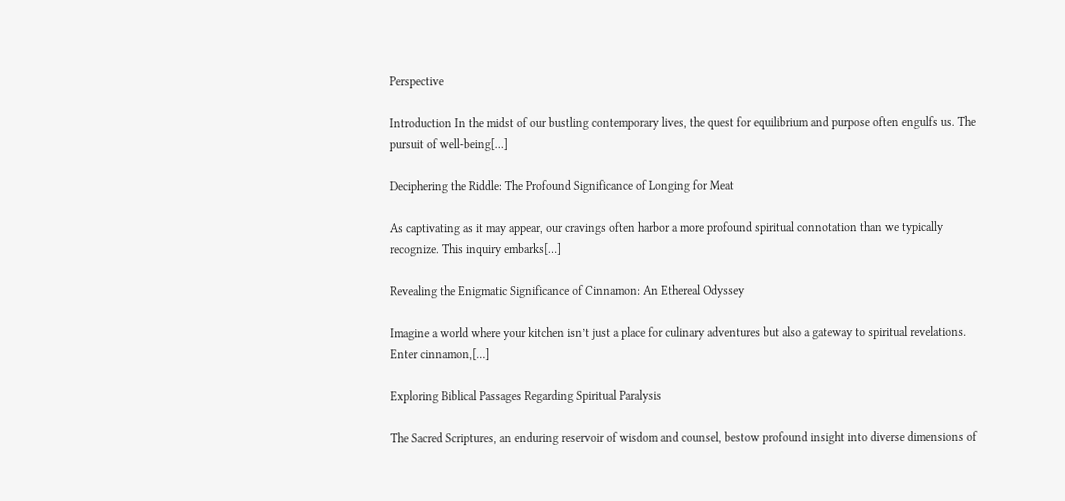Perspective

Introduction In the midst of our bustling contemporary lives, the quest for equilibrium and purpose often engulfs us. The pursuit of well-being[…]

Deciphering the Riddle: The Profound Significance of Longing for Meat

As captivating as it may appear, our cravings often harbor a more profound spiritual connotation than we typically recognize. This inquiry embarks[…]

Revealing the Enigmatic Significance of Cinnamon: An Ethereal Odyssey

Imagine a world where your kitchen isn’t just a place for culinary adventures but also a gateway to spiritual revelations. Enter cinnamon,[…]

Exploring Biblical Passages Regarding Spiritual Paralysis

The Sacred Scriptures, an enduring reservoir of wisdom and counsel, bestow profound insight into diverse dimensions of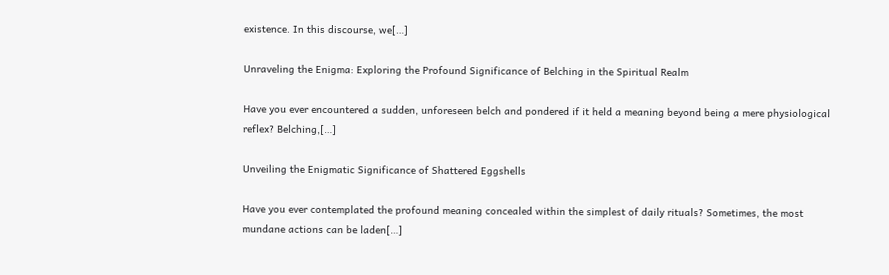existence. In this discourse, we[…]

Unraveling the Enigma: Exploring the Profound Significance of Belching in the Spiritual Realm

Have you ever encountered a sudden, unforeseen belch and pondered if it held a meaning beyond being a mere physiological reflex? Belching,[…]

Unveiling the Enigmatic Significance of Shattered Eggshells

Have you ever contemplated the profound meaning concealed within the simplest of daily rituals? Sometimes, the most mundane actions can be laden[…]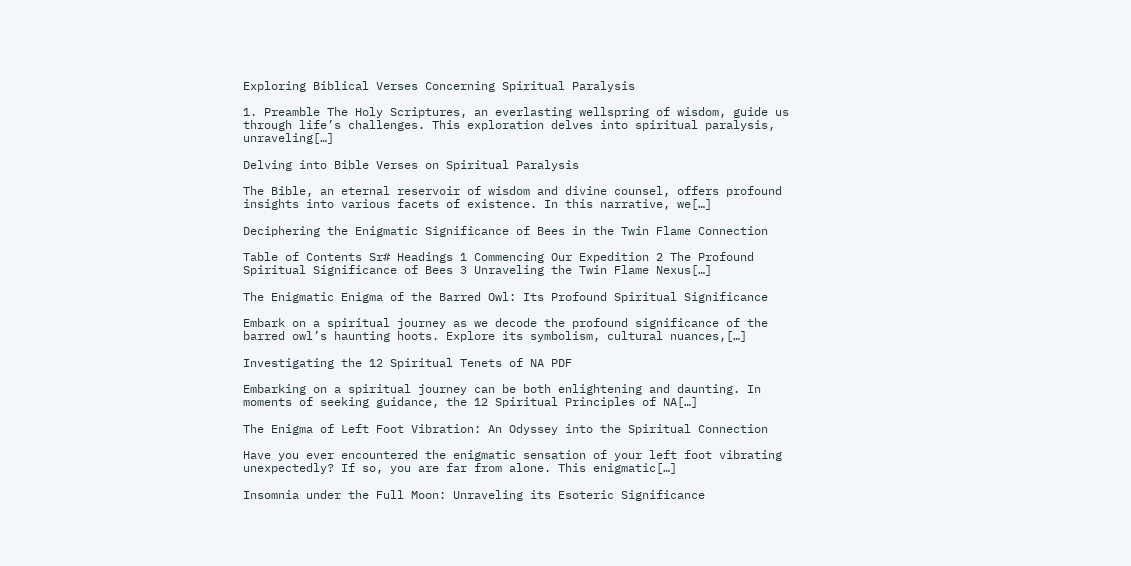Exploring Biblical Verses Concerning Spiritual Paralysis

1. Preamble The Holy Scriptures, an everlasting wellspring of wisdom, guide us through life’s challenges. This exploration delves into spiritual paralysis, unraveling[…]

Delving into Bible Verses on Spiritual Paralysis

The Bible, an eternal reservoir of wisdom and divine counsel, offers profound insights into various facets of existence. In this narrative, we[…]

Deciphering the Enigmatic Significance of Bees in the Twin Flame Connection

Table of Contents Sr# Headings 1 Commencing Our Expedition 2 The Profound Spiritual Significance of Bees 3 Unraveling the Twin Flame Nexus[…]

The Enigmatic Enigma of the Barred Owl: Its Profound Spiritual Significance

Embark on a spiritual journey as we decode the profound significance of the barred owl’s haunting hoots. Explore its symbolism, cultural nuances,[…]

Investigating the 12 Spiritual Tenets of NA PDF

Embarking on a spiritual journey can be both enlightening and daunting. In moments of seeking guidance, the 12 Spiritual Principles of NA[…]

The Enigma of Left Foot Vibration: An Odyssey into the Spiritual Connection

Have you ever encountered the enigmatic sensation of your left foot vibrating unexpectedly? If so, you are far from alone. This enigmatic[…]

Insomnia under the Full Moon: Unraveling its Esoteric Significance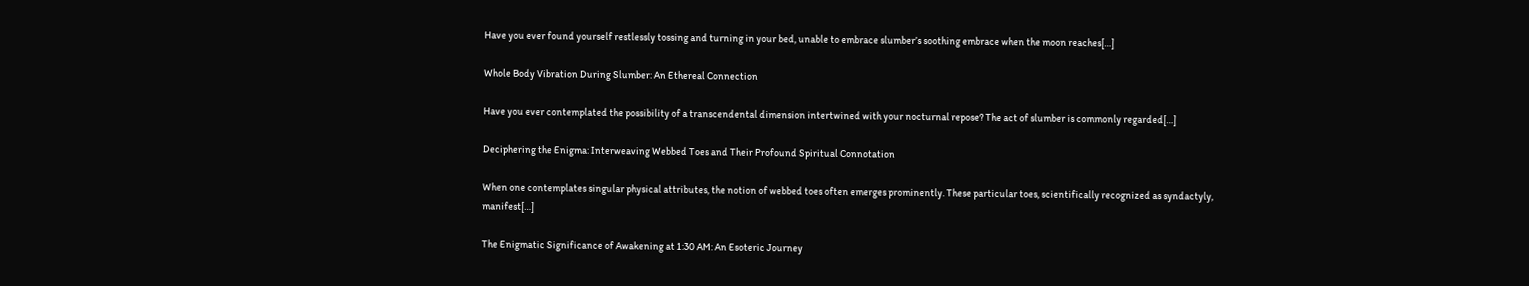Have you ever found yourself restlessly tossing and turning in your bed, unable to embrace slumber’s soothing embrace when the moon reaches[…]

Whole Body Vibration During Slumber: An Ethereal Connection

Have you ever contemplated the possibility of a transcendental dimension intertwined with your nocturnal repose? The act of slumber is commonly regarded[…]

Deciphering the Enigma: Interweaving Webbed Toes and Their Profound Spiritual Connotation

When one contemplates singular physical attributes, the notion of webbed toes often emerges prominently. These particular toes, scientifically recognized as syndactyly, manifest[…]

The Enigmatic Significance of Awakening at 1:30 AM: An Esoteric Journey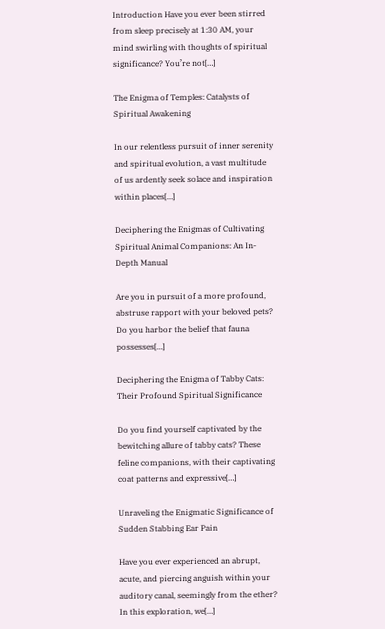Introduction Have you ever been stirred from sleep precisely at 1:30 AM, your mind swirling with thoughts of spiritual significance? You’re not[…]

The Enigma of Temples: Catalysts of Spiritual Awakening

In our relentless pursuit of inner serenity and spiritual evolution, a vast multitude of us ardently seek solace and inspiration within places[…]

Deciphering the Enigmas of Cultivating Spiritual Animal Companions: An In-Depth Manual

Are you in pursuit of a more profound, abstruse rapport with your beloved pets? Do you harbor the belief that fauna possesses[…]

Deciphering the Enigma of Tabby Cats: Their Profound Spiritual Significance

Do you find yourself captivated by the bewitching allure of tabby cats? These feline companions, with their captivating coat patterns and expressive[…]

Unraveling the Enigmatic Significance of Sudden Stabbing Ear Pain

Have you ever experienced an abrupt, acute, and piercing anguish within your auditory canal, seemingly from the ether? In this exploration, we[…]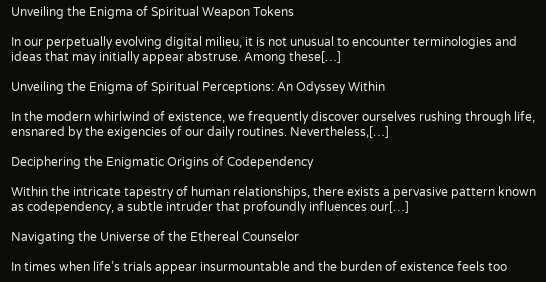Unveiling the Enigma of Spiritual Weapon Tokens

In our perpetually evolving digital milieu, it is not unusual to encounter terminologies and ideas that may initially appear abstruse. Among these[…]

Unveiling the Enigma of Spiritual Perceptions: An Odyssey Within

In the modern whirlwind of existence, we frequently discover ourselves rushing through life, ensnared by the exigencies of our daily routines. Nevertheless,[…]

Deciphering the Enigmatic Origins of Codependency

Within the intricate tapestry of human relationships, there exists a pervasive pattern known as codependency, a subtle intruder that profoundly influences our[…]

Navigating the Universe of the Ethereal Counselor

In times when life’s trials appear insurmountable and the burden of existence feels too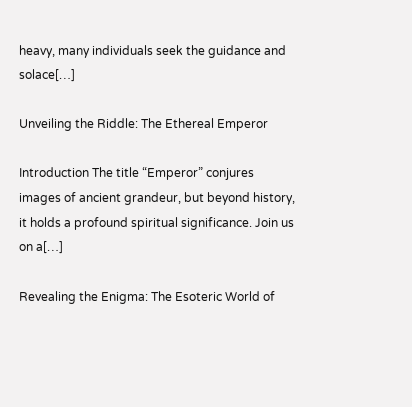heavy, many individuals seek the guidance and solace[…]

Unveiling the Riddle: The Ethereal Emperor

Introduction The title “Emperor” conjures images of ancient grandeur, but beyond history, it holds a profound spiritual significance. Join us on a[…]

Revealing the Enigma: The Esoteric World of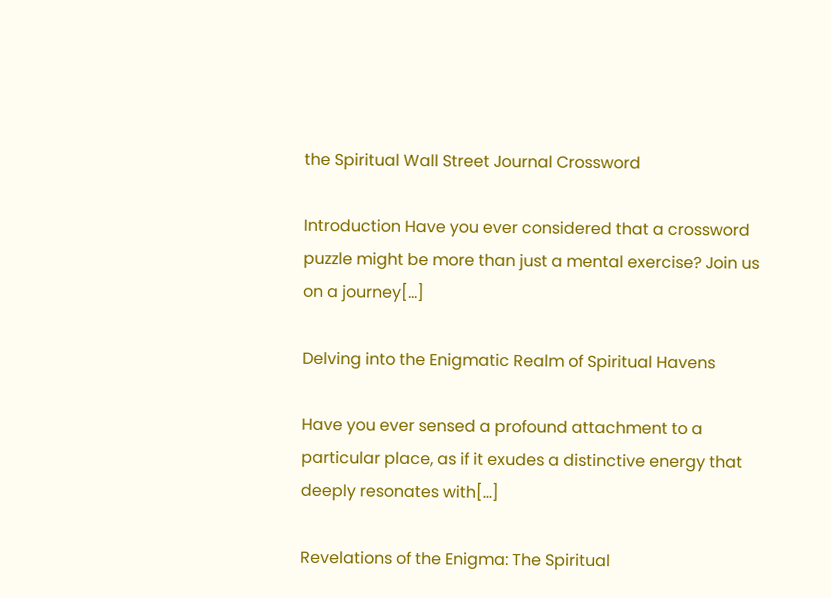the Spiritual Wall Street Journal Crossword

Introduction Have you ever considered that a crossword puzzle might be more than just a mental exercise? Join us on a journey[…]

Delving into the Enigmatic Realm of Spiritual Havens

Have you ever sensed a profound attachment to a particular place, as if it exudes a distinctive energy that deeply resonates with[…]

Revelations of the Enigma: The Spiritual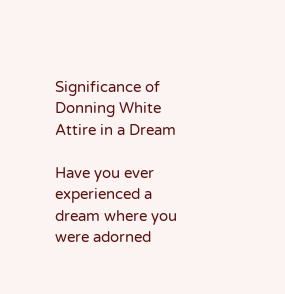Significance of Donning White Attire in a Dream

Have you ever experienced a dream where you were adorned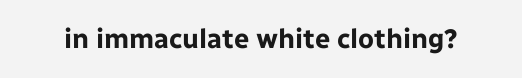in immaculate white clothing?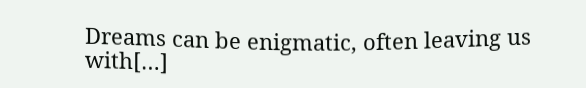Dreams can be enigmatic, often leaving us with[…]